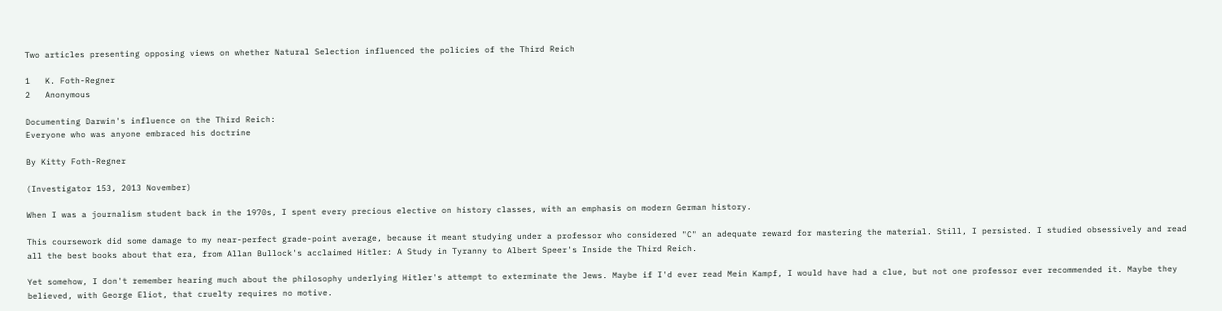Two articles presenting opposing views on whether Natural Selection influenced the policies of the Third Reich

1   K. Foth-Regner
2   Anonymous

Documenting Darwin's influence on the Third Reich:
Everyone who was anyone embraced his doctrine

By Kitty Foth-Regner

(Investigator 153, 2013 November)

When I was a journalism student back in the 1970s, I spent every precious elective on history classes, with an emphasis on modern German history.

This coursework did some damage to my near-perfect grade-point average, because it meant studying under a professor who considered "C" an adequate reward for mastering the material. Still, I persisted. I studied obsessively and read all the best books about that era, from Allan Bullock's acclaimed Hitler: A Study in Tyranny to Albert Speer's Inside the Third Reich.

Yet somehow, I don't remember hearing much about the philosophy underlying Hitler's attempt to exterminate the Jews. Maybe if I'd ever read Mein Kampf, I would have had a clue, but not one professor ever recommended it. Maybe they believed, with George Eliot, that cruelty requires no motive.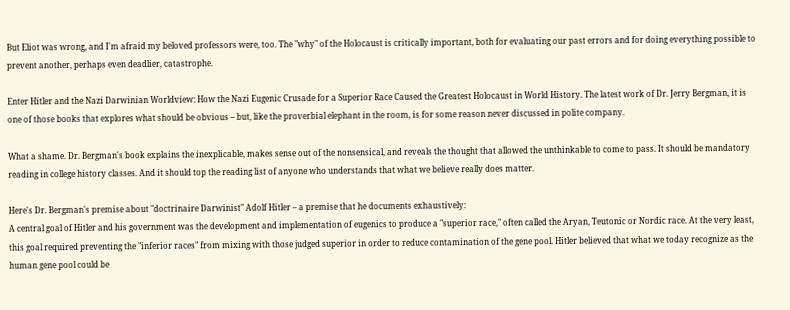But Eliot was wrong, and I'm afraid my beloved professors were, too. The "why" of the Holocaust is critically important, both for evaluating our past errors and for doing everything possible to prevent another, perhaps even deadlier, catastrophe.

Enter Hitler and the Nazi Darwinian Worldview: How the Nazi Eugenic Crusade for a Superior Race Caused the Greatest Holocaust in World History. The latest work of Dr. Jerry Bergman, it is one of those books that explores what should be obvious – but, like the proverbial elephant in the room, is for some reason never discussed in polite company.

What a shame. Dr. Bergman's book explains the inexplicable, makes sense out of the nonsensical, and reveals the thought that allowed the unthinkable to come to pass. It should be mandatory reading in college history classes. And it should top the reading list of anyone who understands that what we believe really does matter.

Here's Dr. Bergman's premise about "doctrinaire Darwinist" Adolf Hitler – a premise that he documents exhaustively:
A central goal of Hitler and his government was the development and implementation of eugenics to produce a "superior race," often called the Aryan, Teutonic or Nordic race. At the very least, this goal required preventing the "inferior races" from mixing with those judged superior in order to reduce contamination of the gene pool. Hitler believed that what we today recognize as the human gene pool could be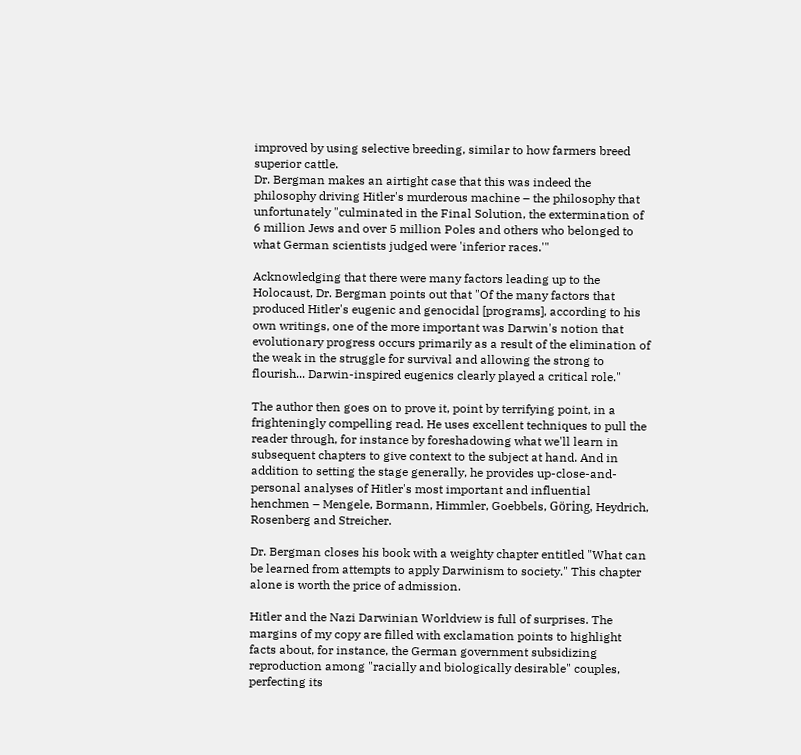improved by using selective breeding, similar to how farmers breed superior cattle.
Dr. Bergman makes an airtight case that this was indeed the philosophy driving Hitler's murderous machine – the philosophy that unfortunately "culminated in the Final Solution, the extermination of 6 million Jews and over 5 million Poles and others who belonged to what German scientists judged were 'inferior races.'"

Acknowledging that there were many factors leading up to the Holocaust, Dr. Bergman points out that "Of the many factors that produced Hitler's eugenic and genocidal [programs], according to his own writings, one of the more important was Darwin's notion that evolutionary progress occurs primarily as a result of the elimination of the weak in the struggle for survival and allowing the strong to flourish... Darwin-inspired eugenics clearly played a critical role."

The author then goes on to prove it, point by terrifying point, in a frighteningly compelling read. He uses excellent techniques to pull the reader through, for instance by foreshadowing what we'll learn in subsequent chapters to give context to the subject at hand. And in addition to setting the stage generally, he provides up-close-and-personal analyses of Hitler's most important and influential henchmen – Mengele, Bormann, Himmler, Goebbels, Göring, Heydrich, Rosenberg and Streicher.

Dr. Bergman closes his book with a weighty chapter entitled "What can be learned from attempts to apply Darwinism to society." This chapter alone is worth the price of admission.

Hitler and the Nazi Darwinian Worldview is full of surprises. The margins of my copy are filled with exclamation points to highlight facts about, for instance, the German government subsidizing reproduction among "racially and biologically desirable" couples,  perfecting its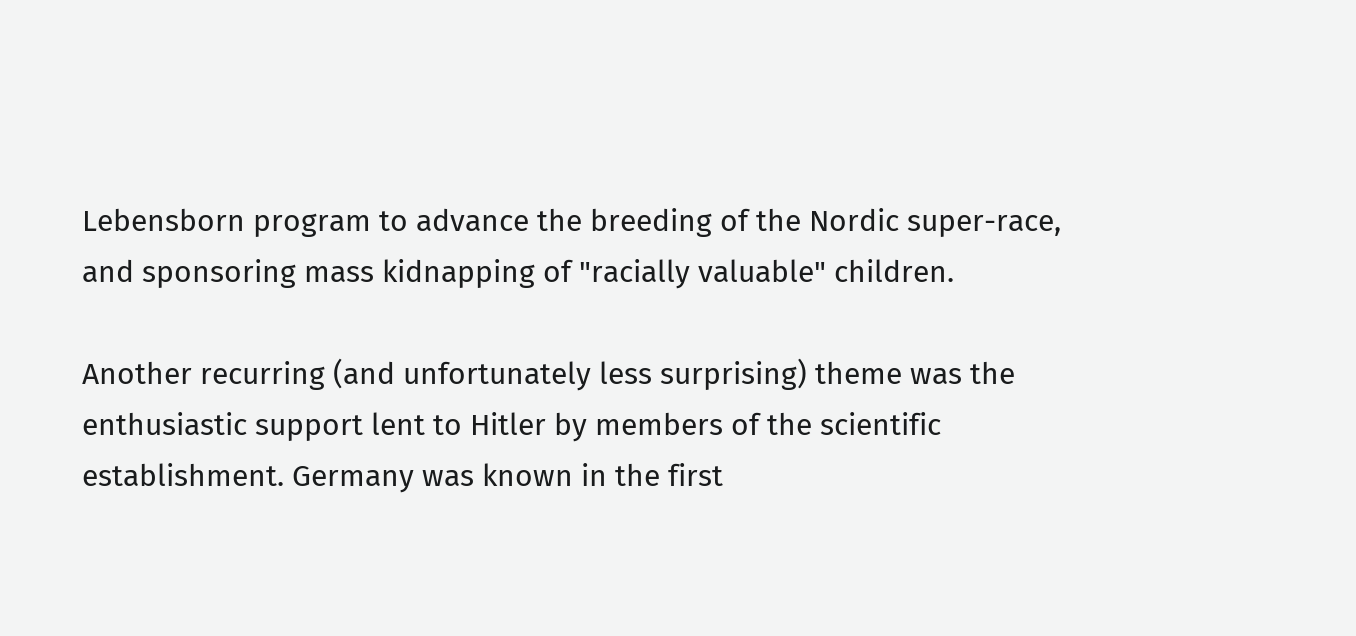Lebensborn program to advance the breeding of the Nordic super-race,  and sponsoring mass kidnapping of "racially valuable" children.

Another recurring (and unfortunately less surprising) theme was the enthusiastic support lent to Hitler by members of the scientific establishment. Germany was known in the first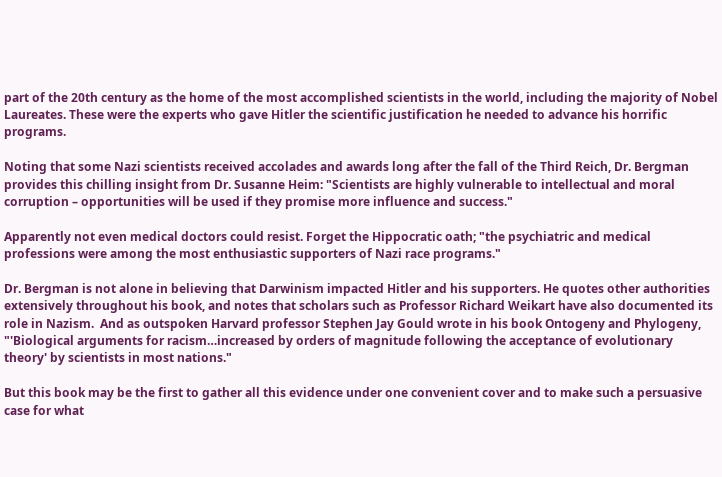part of the 20th century as the home of the most accomplished scientists in the world, including the majority of Nobel Laureates. These were the experts who gave Hitler the scientific justification he needed to advance his horrific programs.

Noting that some Nazi scientists received accolades and awards long after the fall of the Third Reich, Dr. Bergman provides this chilling insight from Dr. Susanne Heim: "Scientists are highly vulnerable to intellectual and moral corruption – opportunities will be used if they promise more influence and success."

Apparently not even medical doctors could resist. Forget the Hippocratic oath; "the psychiatric and medical professions were among the most enthusiastic supporters of Nazi race programs."

Dr. Bergman is not alone in believing that Darwinism impacted Hitler and his supporters. He quotes other authorities extensively throughout his book, and notes that scholars such as Professor Richard Weikart have also documented its role in Nazism.  And as outspoken Harvard professor Stephen Jay Gould wrote in his book Ontogeny and Phylogeny, "'Biological arguments for racism…increased by orders of magnitude following the acceptance of evolutionary theory' by scientists in most nations."

But this book may be the first to gather all this evidence under one convenient cover and to make such a persuasive case for what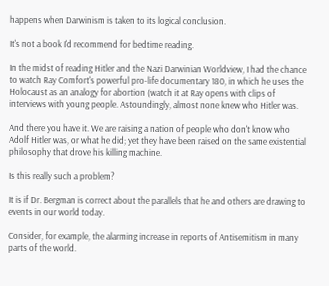happens when Darwinism is taken to its logical conclusion.

It's not a book I'd recommend for bedtime reading.

In the midst of reading Hitler and the Nazi Darwinian Worldview, I had the chance to watch Ray Comfort's powerful pro-life documentary 180, in which he uses the Holocaust as an analogy for abortion (watch it at Ray opens with clips of interviews with young people. Astoundingly, almost none knew who Hitler was.

And there you have it. We are raising a nation of people who don't know who Adolf Hitler was, or what he did; yet they have been raised on the same existential philosophy that drove his killing machine.

Is this really such a problem?

It is if Dr. Bergman is correct about the parallels that he and others are drawing to events in our world today.

Consider, for example, the alarming increase in reports of Antisemitism in many parts of the world.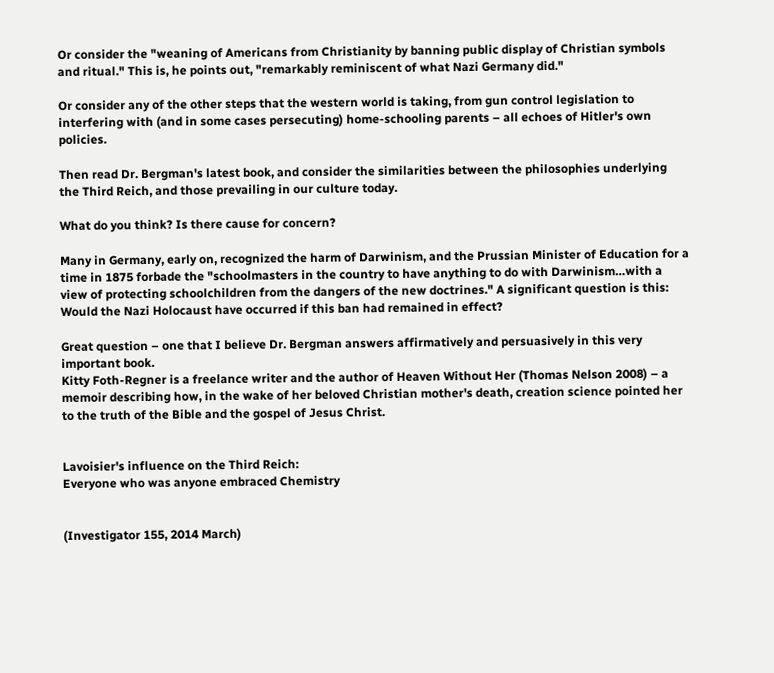Or consider the "weaning of Americans from Christianity by banning public display of Christian symbols and ritual." This is, he points out, "remarkably reminiscent of what Nazi Germany did."

Or consider any of the other steps that the western world is taking, from gun control legislation to interfering with (and in some cases persecuting) home-schooling parents – all echoes of Hitler's own policies.

Then read Dr. Bergman's latest book, and consider the similarities between the philosophies underlying the Third Reich, and those prevailing in our culture today.

What do you think? Is there cause for concern?

Many in Germany, early on, recognized the harm of Darwinism, and the Prussian Minister of Education for a time in 1875 forbade the "schoolmasters in the country to have anything to do with Darwinism…with a view of protecting schoolchildren from the dangers of the new doctrines." A significant question is this: Would the Nazi Holocaust have occurred if this ban had remained in effect?

Great question – one that I believe Dr. Bergman answers affirmatively and persuasively in this very important book.
Kitty Foth-Regner is a freelance writer and the author of Heaven Without Her (Thomas Nelson 2008) – a memoir describing how, in the wake of her beloved Christian mother's death, creation science pointed her to the truth of the Bible and the gospel of Jesus Christ.


Lavoisier's influence on the Third Reich:
Everyone who was anyone embraced Chemistry


(Investigator 155, 2014 March)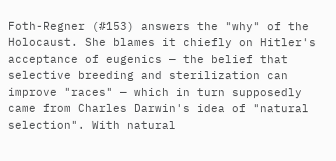Foth-Regner (#153) answers the "why" of the Holocaust. She blames it chiefly on Hitler's acceptance of eugenics — the belief that selective breeding and sterilization can improve "races" — which in turn supposedly came from Charles Darwin's idea of "natural selection". With natural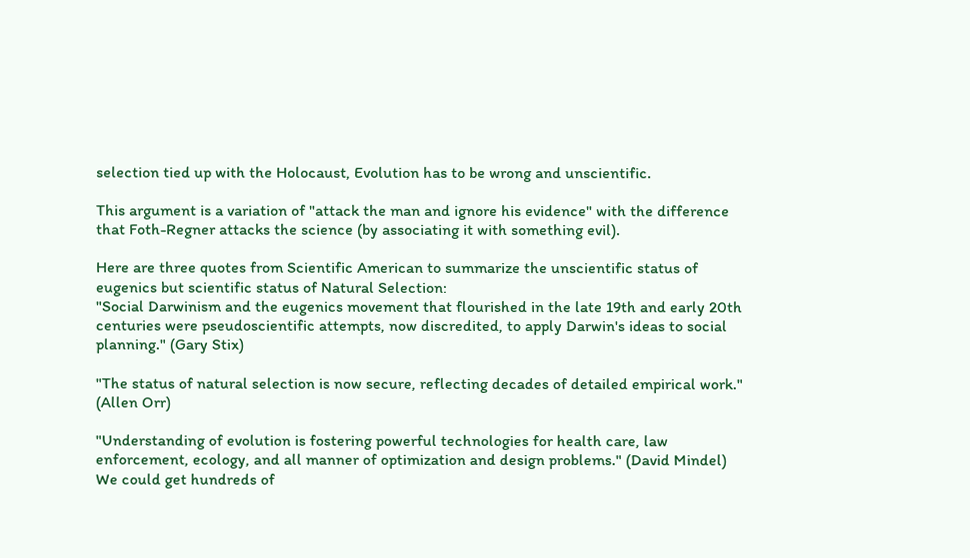selection tied up with the Holocaust, Evolution has to be wrong and unscientific.

This argument is a variation of "attack the man and ignore his evidence" with the difference that Foth-Regner attacks the science (by associating it with something evil).

Here are three quotes from Scientific American to summarize the unscientific status of eugenics but scientific status of Natural Selection:
"Social Darwinism and the eugenics movement that flourished in the late 19th and early 20th centuries were pseudoscientific attempts, now discredited, to apply Darwin's ideas to social planning." (Gary Stix)

"The status of natural selection is now secure, reflecting decades of detailed empirical work." (Allen Orr)

"Understanding of evolution is fostering powerful technologies for health care, law enforcement, ecology, and all manner of optimization and design problems." (David Mindel)
We could get hundreds of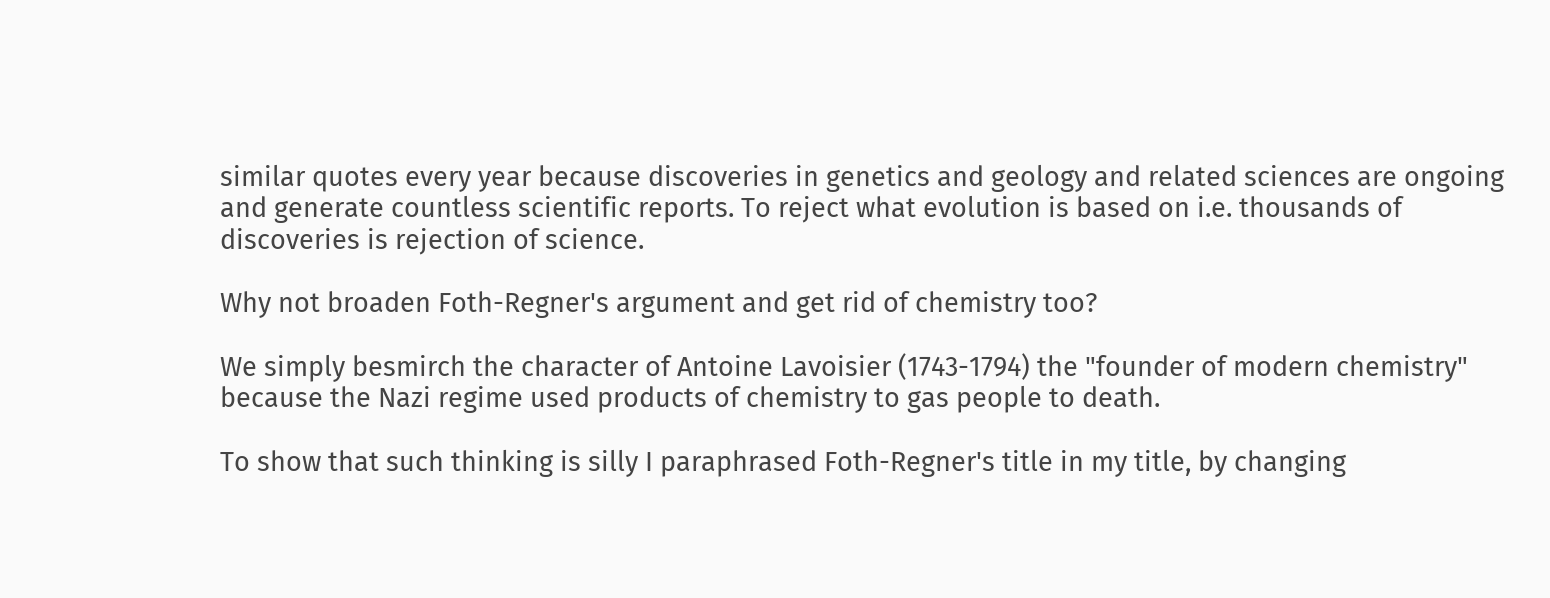similar quotes every year because discoveries in genetics and geology and related sciences are ongoing and generate countless scientific reports. To reject what evolution is based on i.e. thousands of discoveries is rejection of science.

Why not broaden Foth-Regner's argument and get rid of chemistry too?

We simply besmirch the character of Antoine Lavoisier (1743-1794) the "founder of modern chemistry" because the Nazi regime used products of chemistry to gas people to death.

To show that such thinking is silly I paraphrased Foth-Regner's title in my title, by changing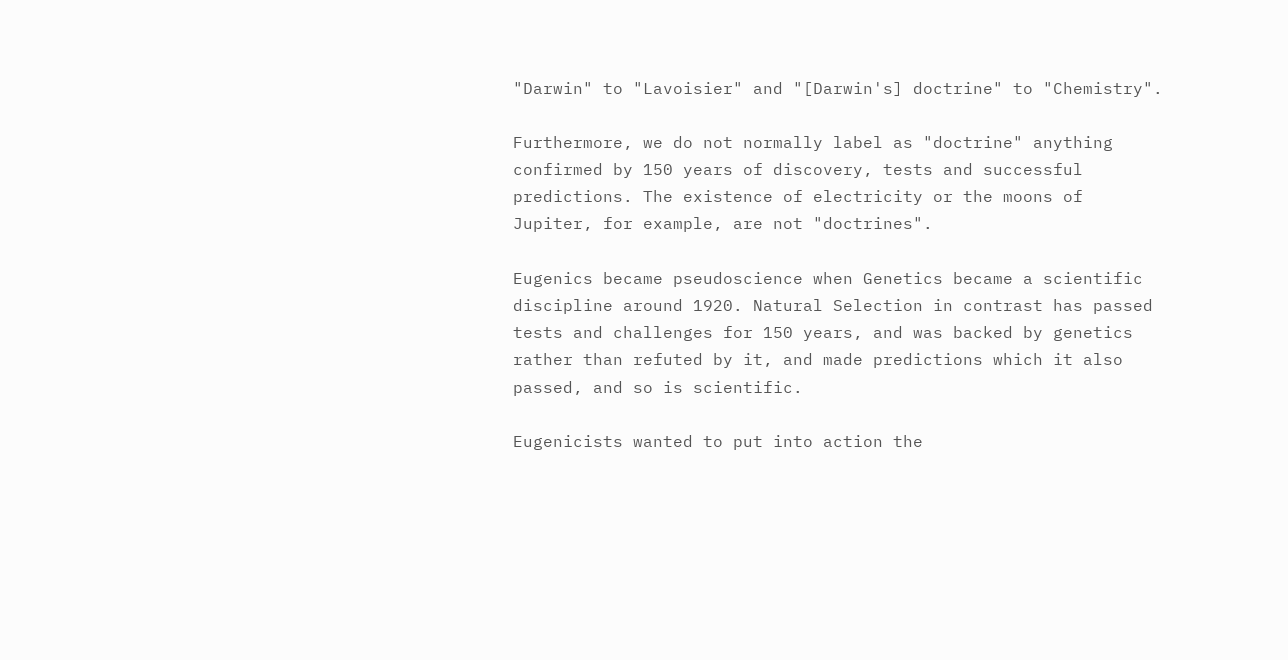"Darwin" to "Lavoisier" and "[Darwin's] doctrine" to "Chemistry".

Furthermore, we do not normally label as "doctrine" anything confirmed by 150 years of discovery, tests and successful predictions. The existence of electricity or the moons of Jupiter, for example, are not "doctrines".

Eugenics became pseudoscience when Genetics became a scientific discipline around 1920. Natural Selection in contrast has passed tests and challenges for 150 years, and was backed by genetics rather than refuted by it, and made predictions which it also passed, and so is scientific.

Eugenicists wanted to put into action the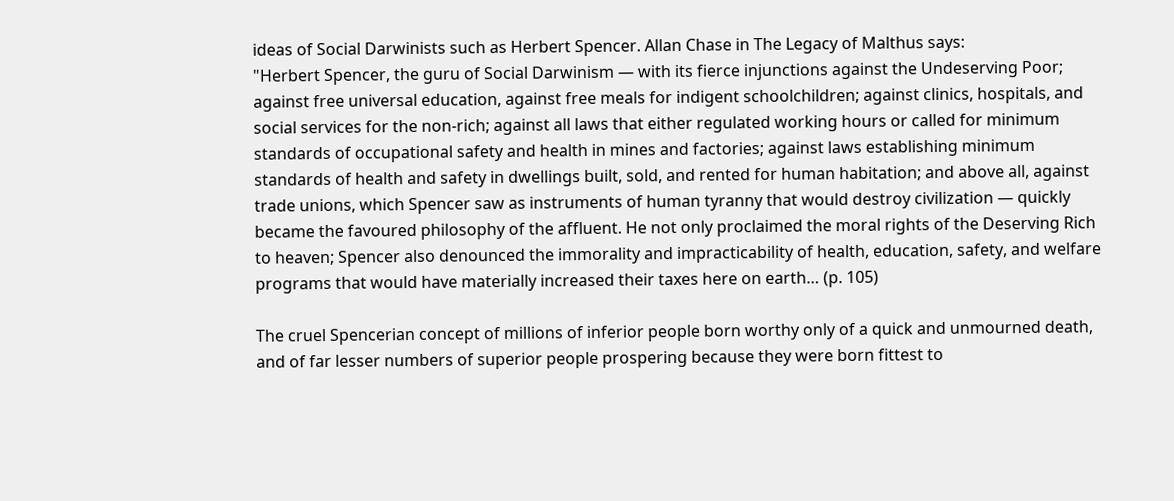ideas of Social Darwinists such as Herbert Spencer. Allan Chase in The Legacy of Malthus says:
"Herbert Spencer, the guru of Social Darwinism — with its fierce injunctions against the Undeserving Poor; against free universal education, against free meals for indigent schoolchildren; against clinics, hospitals, and social services for the non-rich; against all laws that either regulated working hours or called for minimum standards of occupational safety and health in mines and factories; against laws establishing minimum standards of health and safety in dwellings built, sold, and rented for human habitation; and above all, against trade unions, which Spencer saw as instruments of human tyranny that would destroy civilization — quickly became the favoured philosophy of the affluent. He not only proclaimed the moral rights of the Deserving Rich to heaven; Spencer also denounced the immorality and impracticability of health, education, safety, and welfare programs that would have materially increased their taxes here on earth… (p. 105)

The cruel Spencerian concept of millions of inferior people born worthy only of a quick and unmourned death, and of far lesser numbers of superior people prospering because they were born fittest to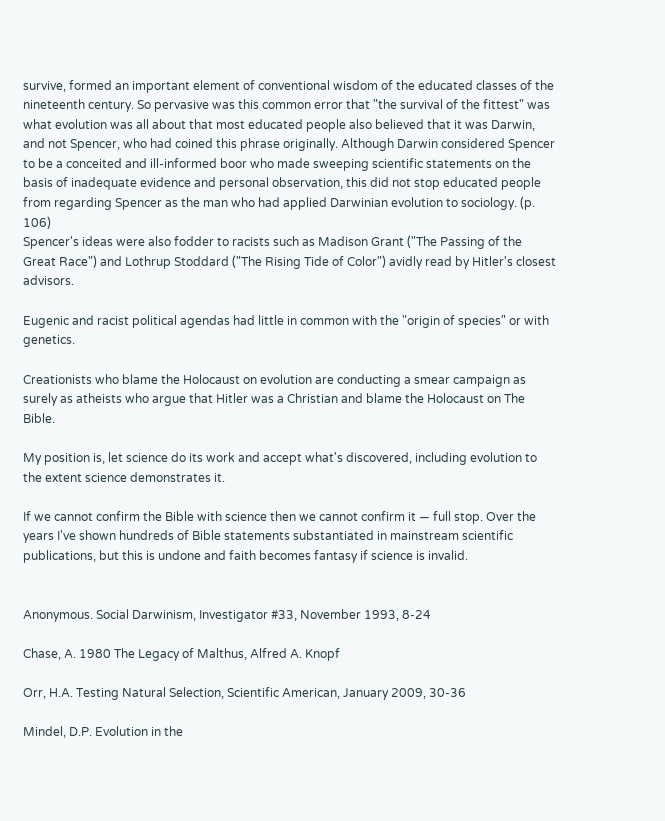survive, formed an important element of conventional wisdom of the educated classes of the nineteenth century. So pervasive was this common error that "the survival of the fittest" was what evolution was all about that most educated people also believed that it was Darwin, and not Spencer, who had coined this phrase originally. Although Darwin considered Spencer to be a conceited and ill-informed boor who made sweeping scientific statements on the basis of inadequate evidence and personal observation, this did not stop educated people from regarding Spencer as the man who had applied Darwinian evolution to sociology. (p. 106)
Spencer's ideas were also fodder to racists such as Madison Grant ("The Passing of the Great Race") and Lothrup Stoddard ("The Rising Tide of Color") avidly read by Hitler's closest advisors.

Eugenic and racist political agendas had little in common with the "origin of species" or with genetics.

Creationists who blame the Holocaust on evolution are conducting a smear campaign as surely as atheists who argue that Hitler was a Christian and blame the Holocaust on The Bible.

My position is, let science do its work and accept what's discovered, including evolution to the extent science demonstrates it.

If we cannot confirm the Bible with science then we cannot confirm it — full stop. Over the years I've shown hundreds of Bible statements substantiated in mainstream scientific publications, but this is undone and faith becomes fantasy if science is invalid.


Anonymous. Social Darwinism, Investigator #33, November 1993, 8-24

Chase, A. 1980 The Legacy of Malthus, Alfred A. Knopf

Orr, H.A. Testing Natural Selection, Scientific American, January 2009, 30-36

Mindel, D.P. Evolution in the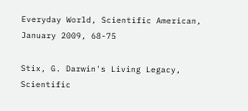Everyday World, Scientific American, January 2009, 68-75

Stix, G. Darwin's Living Legacy, Scientific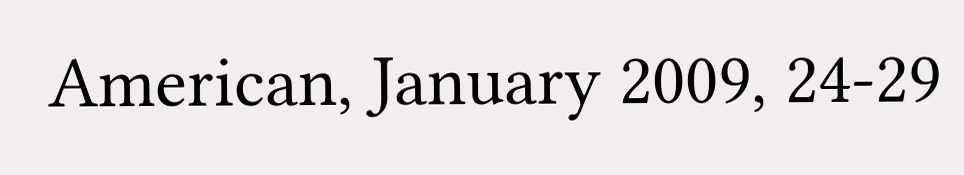American, January 2009, 24-29